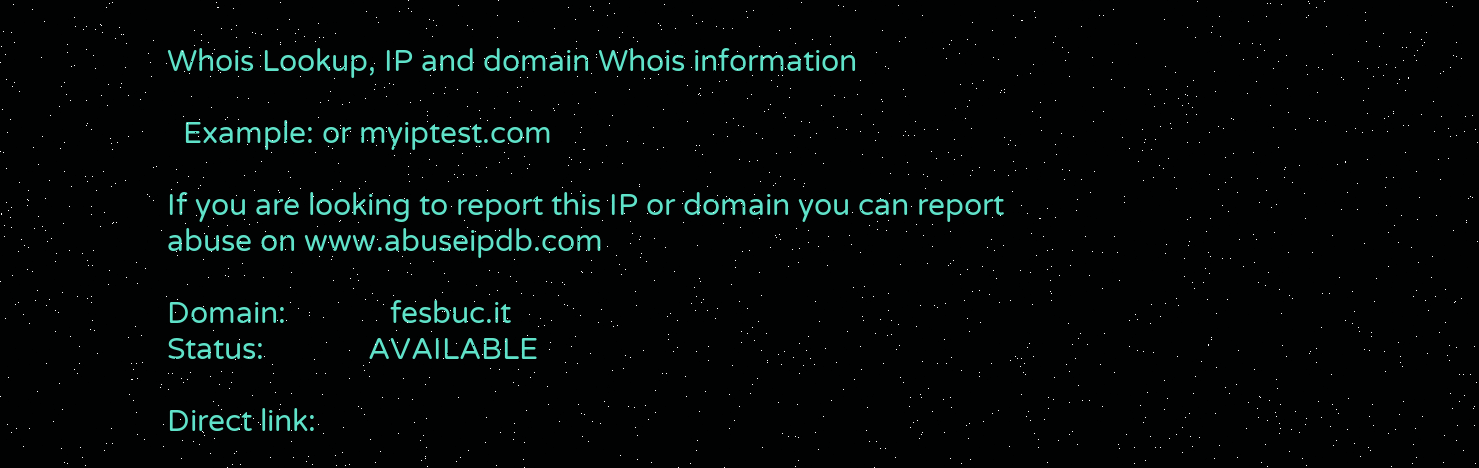Whois Lookup, IP and domain Whois information

  Example: or myiptest.com

If you are looking to report this IP or domain you can report abuse on www.abuseipdb.com

Domain:             fesbuc.it
Status:             AVAILABLE

Direct link: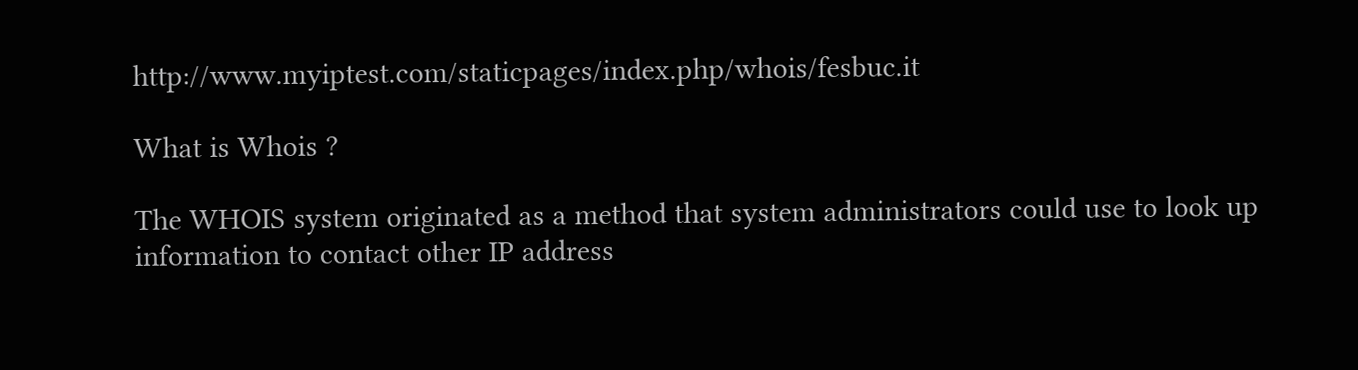http://www.myiptest.com/staticpages/index.php/whois/fesbuc.it

What is Whois ?

The WHOIS system originated as a method that system administrators could use to look up information to contact other IP address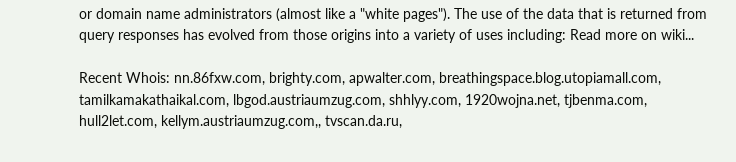or domain name administrators (almost like a "white pages"). The use of the data that is returned from query responses has evolved from those origins into a variety of uses including: Read more on wiki...

Recent Whois: nn.86fxw.com, brighty.com, apwalter.com, breathingspace.blog.utopiamall.com, tamilkamakathaikal.com, lbgod.austriaumzug.com, shhlyy.com, 1920wojna.net, tjbenma.com, hull2let.com, kellym.austriaumzug.com,, tvscan.da.ru,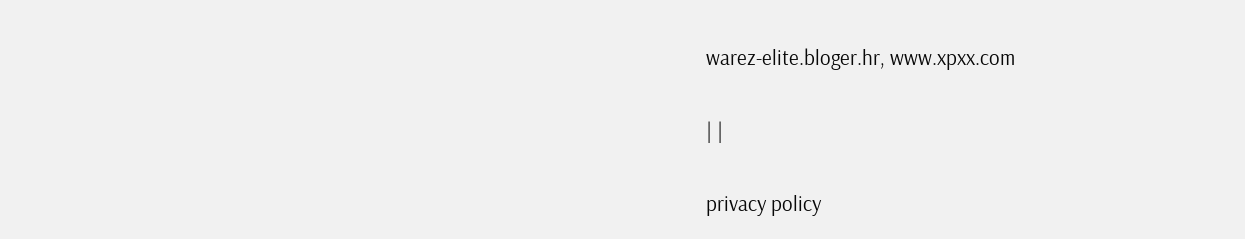warez-elite.bloger.hr, www.xpxx.com

| |

privacy policy